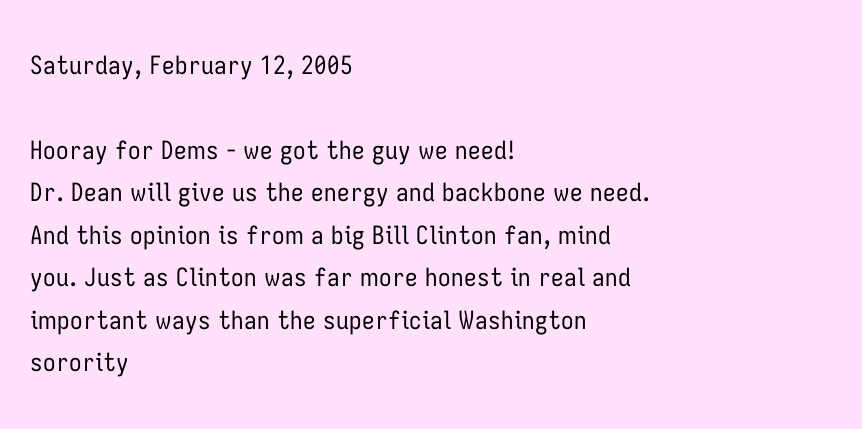Saturday, February 12, 2005

Hooray for Dems - we got the guy we need!
Dr. Dean will give us the energy and backbone we need. And this opinion is from a big Bill Clinton fan, mind you. Just as Clinton was far more honest in real and important ways than the superficial Washington sorority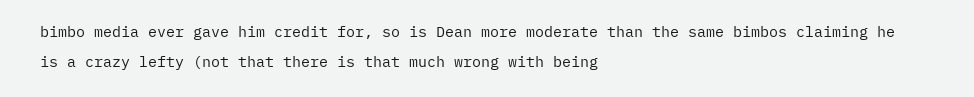bimbo media ever gave him credit for, so is Dean more moderate than the same bimbos claiming he is a crazy lefty (not that there is that much wrong with being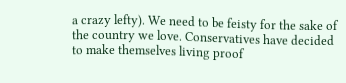a crazy lefty). We need to be feisty for the sake of the country we love. Conservatives have decided to make themselves living proof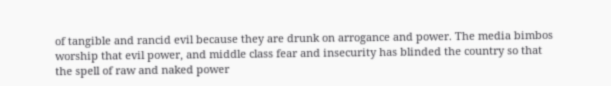of tangible and rancid evil because they are drunk on arrogance and power. The media bimbos worship that evil power, and middle class fear and insecurity has blinded the country so that the spell of raw and naked power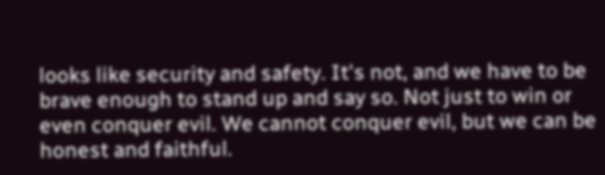looks like security and safety. It's not, and we have to be brave enough to stand up and say so. Not just to win or even conquer evil. We cannot conquer evil, but we can be honest and faithful.